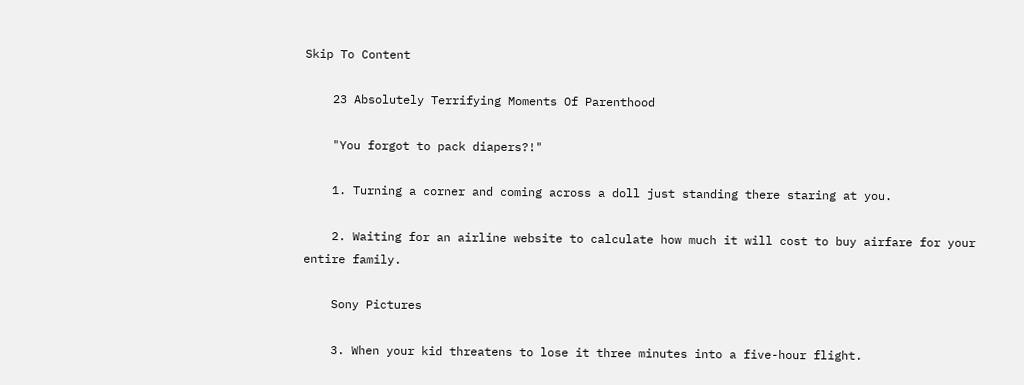Skip To Content

    23 Absolutely Terrifying Moments Of Parenthood

    "You forgot to pack diapers?!"

    1. Turning a corner and coming across a doll just standing there staring at you.

    2. Waiting for an airline website to calculate how much it will cost to buy airfare for your entire family.

    Sony Pictures

    3. When your kid threatens to lose it three minutes into a five-hour flight.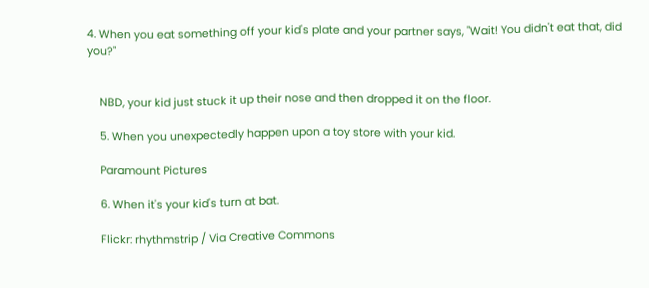4. When you eat something off your kid's plate and your partner says, "Wait! You didn't eat that, did you?"


    NBD, your kid just stuck it up their nose and then dropped it on the floor.

    5. When you unexpectedly happen upon a toy store with your kid.

    Paramount Pictures

    6. When it's your kid's turn at bat.

    Flickr: rhythmstrip / Via Creative Commons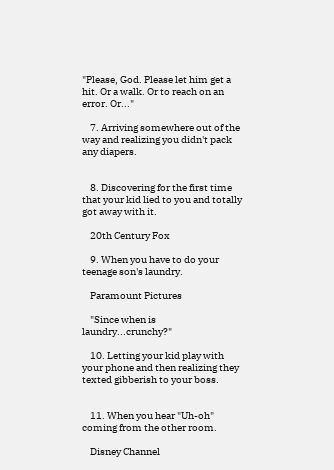"Please, God. Please let him get a hit. Or a walk. Or to reach on an error. Or..."

    7. Arriving somewhere out of the way and realizing you didn't pack any diapers.


    8. Discovering for the first time that your kid lied to you and totally got away with it.

    20th Century Fox

    9. When you have to do your teenage son's laundry.

    Paramount Pictures

    "Since when is laundry...crunchy?"

    10. Letting your kid play with your phone and then realizing they texted gibberish to your boss.


    11. When you hear "Uh-oh" coming from the other room.

    Disney Channel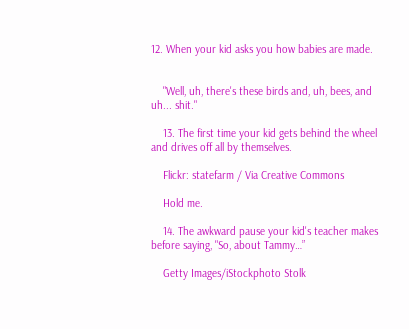12. When your kid asks you how babies are made.


    "Well, uh, there's these birds and, uh, bees, and uh... shit."

    13. The first time your kid gets behind the wheel and drives off all by themselves.

    Flickr: statefarm / Via Creative Commons

    Hold me.

    14. The awkward pause your kid's teacher makes before saying, "So, about Tammy…”

    Getty Images/iStockphoto Stolk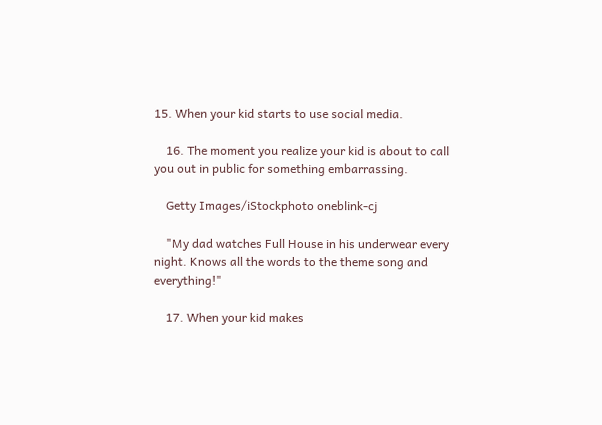15. When your kid starts to use social media.

    16. The moment you realize your kid is about to call you out in public for something embarrassing.

    Getty Images/iStockphoto oneblink-cj

    "My dad watches Full House in his underwear every night. Knows all the words to the theme song and everything!"

    17. When your kid makes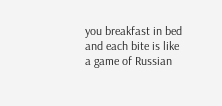you breakfast in bed and each bite is like a game of Russian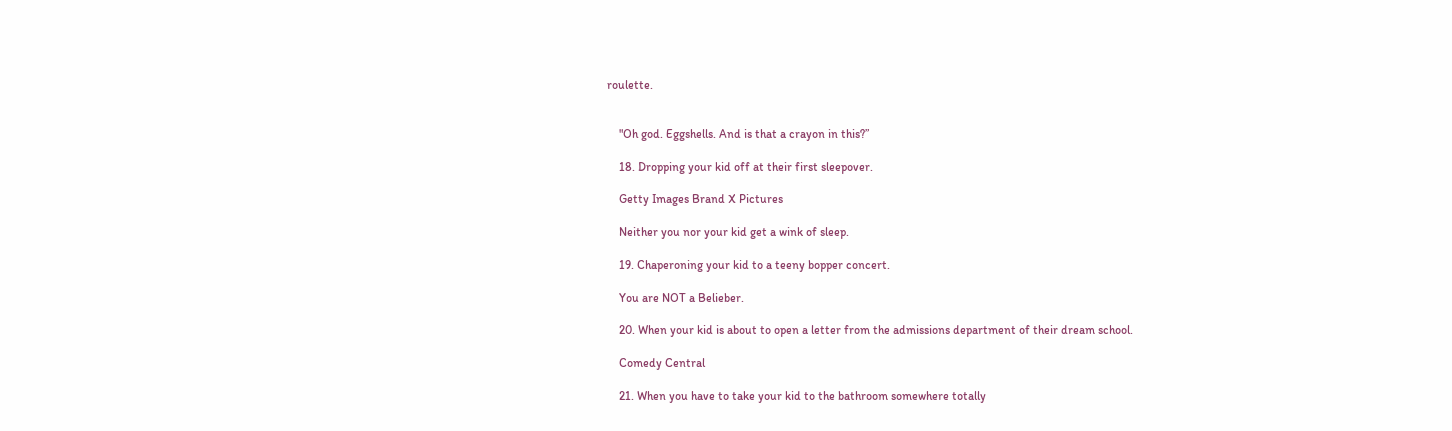roulette.


    "Oh god. Eggshells. And is that a crayon in this?”

    18. Dropping your kid off at their first sleepover.

    Getty Images Brand X Pictures

    Neither you nor your kid get a wink of sleep.

    19. Chaperoning your kid to a teeny bopper concert.

    You are NOT a Belieber.

    20. When your kid is about to open a letter from the admissions department of their dream school.

    Comedy Central

    21. When you have to take your kid to the bathroom somewhere totally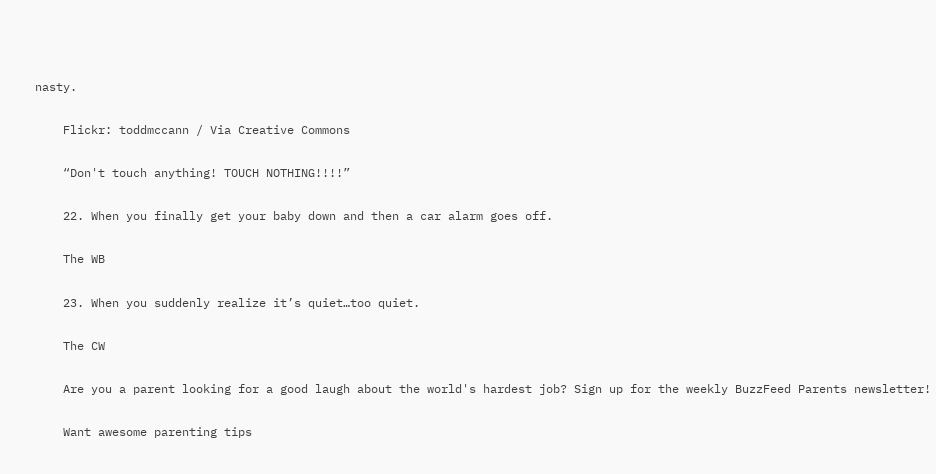nasty.

    Flickr: toddmccann / Via Creative Commons

    “Don't touch anything! TOUCH NOTHING!!!!”

    22. When you finally get your baby down and then a car alarm goes off.

    The WB

    23. When you suddenly realize it’s quiet…too quiet.

    The CW

    Are you a parent looking for a good laugh about the world's hardest job? Sign up for the weekly BuzzFeed Parents newsletter!

    Want awesome parenting tips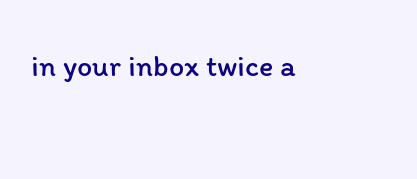in your inbox twice a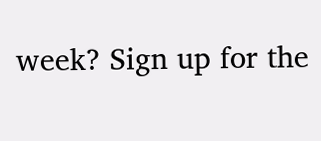week? Sign up for the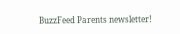BuzzFeed Parents newsletter!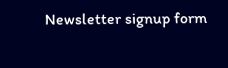Newsletter signup form